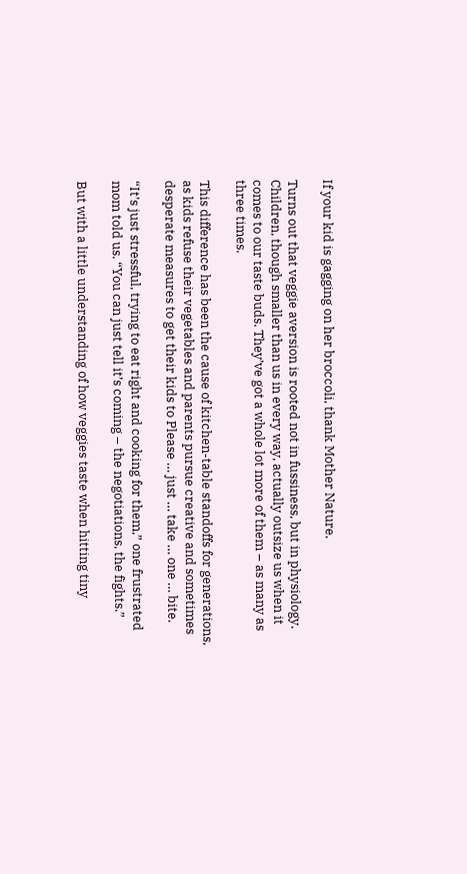If your kid is gagging on her broccoli, thank Mother Nature.

Turns out that veggie aversion is rooted not in fussiness, but in physiology. Children, though smaller than us in every way, actually outsize us when it comes to our taste buds. They’ve got a whole lot more of them – as many as three times.

This difference has been the cause of kitchen-table standoffs for generations, as kids refuse their vegetables and parents pursue creative and sometimes desperate measures to get their kids to Please … just … take … one … bite.

“It’s just stressful, trying to eat right and cooking for them,” one frustrated mom told us. “You can just tell it’s coming – the negotiations, the fights.”

But with a little understanding of how veggies taste when hitting tiny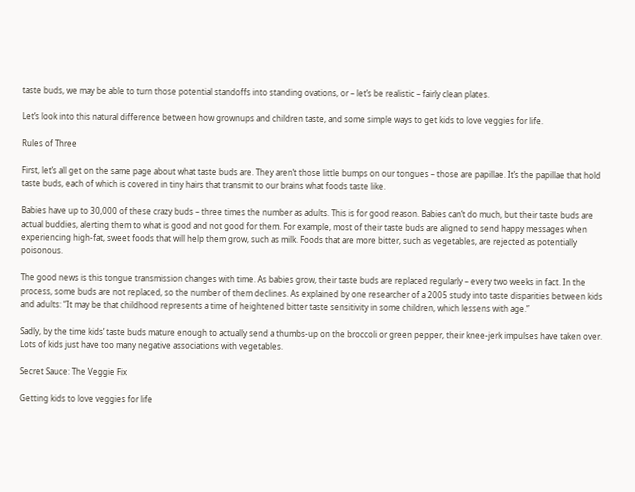taste buds, we may be able to turn those potential standoffs into standing ovations, or – let’s be realistic – fairly clean plates.

Let’s look into this natural difference between how grownups and children taste, and some simple ways to get kids to love veggies for life.

Rules of Three

First, let’s all get on the same page about what taste buds are. They aren’t those little bumps on our tongues – those are papillae. It’s the papillae that hold taste buds, each of which is covered in tiny hairs that transmit to our brains what foods taste like.

Babies have up to 30,000 of these crazy buds – three times the number as adults. This is for good reason. Babies can’t do much, but their taste buds are actual buddies, alerting them to what is good and not good for them. For example, most of their taste buds are aligned to send happy messages when experiencing high-fat, sweet foods that will help them grow, such as milk. Foods that are more bitter, such as vegetables, are rejected as potentially poisonous.

The good news is this tongue transmission changes with time. As babies grow, their taste buds are replaced regularly – every two weeks in fact. In the process, some buds are not replaced, so the number of them declines. As explained by one researcher of a 2005 study into taste disparities between kids and adults: “It may be that childhood represents a time of heightened bitter taste sensitivity in some children, which lessens with age.”

Sadly, by the time kids’ taste buds mature enough to actually send a thumbs-up on the broccoli or green pepper, their knee-jerk impulses have taken over. Lots of kids just have too many negative associations with vegetables.

Secret Sauce: The Veggie Fix

Getting kids to love veggies for life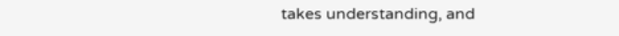takes understanding, and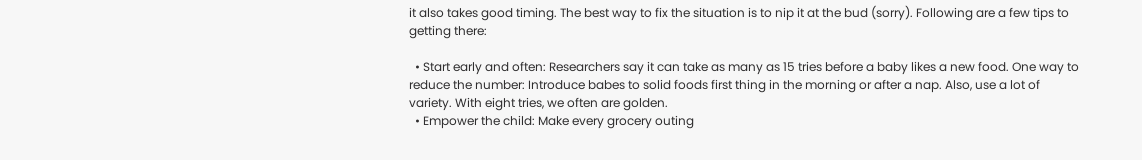it also takes good timing. The best way to fix the situation is to nip it at the bud (sorry). Following are a few tips to getting there:

  • Start early and often: Researchers say it can take as many as 15 tries before a baby likes a new food. One way to reduce the number: Introduce babes to solid foods first thing in the morning or after a nap. Also, use a lot of variety. With eight tries, we often are golden.
  • Empower the child: Make every grocery outing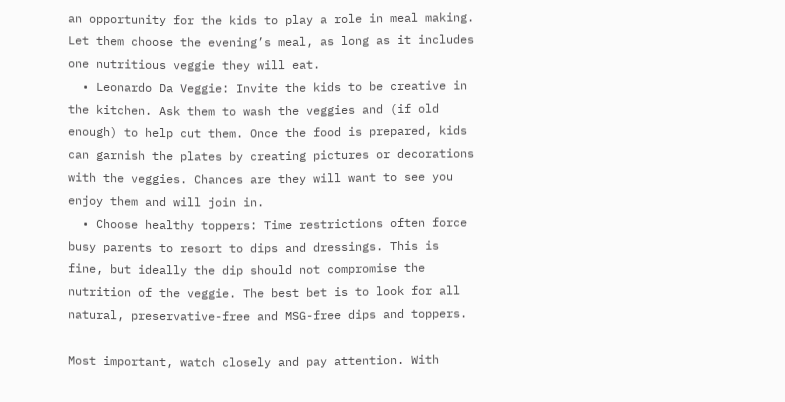an opportunity for the kids to play a role in meal making. Let them choose the evening’s meal, as long as it includes one nutritious veggie they will eat.
  • Leonardo Da Veggie: Invite the kids to be creative in the kitchen. Ask them to wash the veggies and (if old enough) to help cut them. Once the food is prepared, kids can garnish the plates by creating pictures or decorations with the veggies. Chances are they will want to see you enjoy them and will join in.
  • Choose healthy toppers: Time restrictions often force busy parents to resort to dips and dressings. This is fine, but ideally the dip should not compromise the nutrition of the veggie. The best bet is to look for all natural, preservative-free and MSG-free dips and toppers.

Most important, watch closely and pay attention. With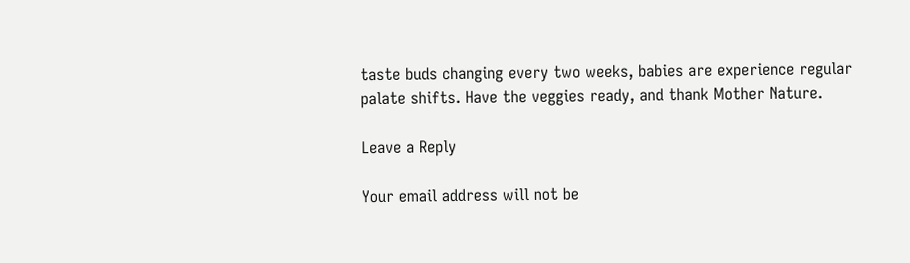taste buds changing every two weeks, babies are experience regular palate shifts. Have the veggies ready, and thank Mother Nature.

Leave a Reply

Your email address will not be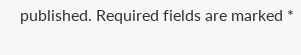published. Required fields are marked *